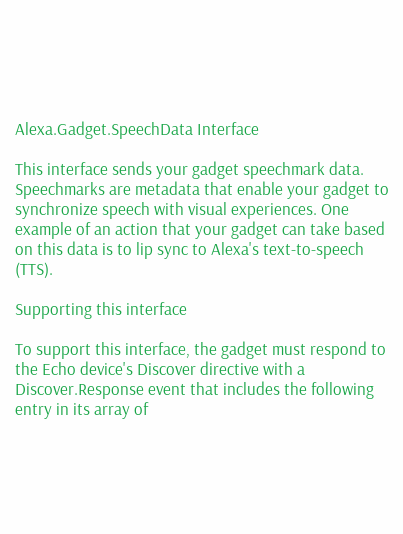Alexa.Gadget.SpeechData Interface

This interface sends your gadget speechmark data. Speechmarks are metadata that enable your gadget to synchronize speech with visual experiences. One example of an action that your gadget can take based on this data is to lip sync to Alexa's text-to-speech (TTS).

Supporting this interface

To support this interface, the gadget must respond to the Echo device's Discover directive with a Discover.Response event that includes the following entry in its array of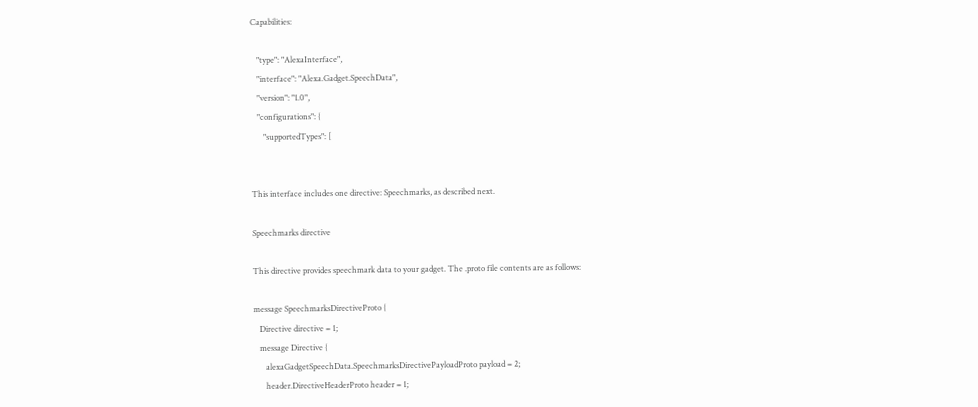Capabilities:

   "type": "AlexaInterface",
   "interface": "Alexa.Gadget.SpeechData",
   "version": "1.0",
   "configurations": {
      "supportedTypes": [


This interface includes one directive: Speechmarks, as described next.

Speechmarks directive

This directive provides speechmark data to your gadget. The .proto file contents are as follows:

message SpeechmarksDirectiveProto {
   Directive directive = 1;
   message Directive {
      alexaGadgetSpeechData.SpeechmarksDirectivePayloadProto payload = 2;
      header.DirectiveHeaderProto header = 1;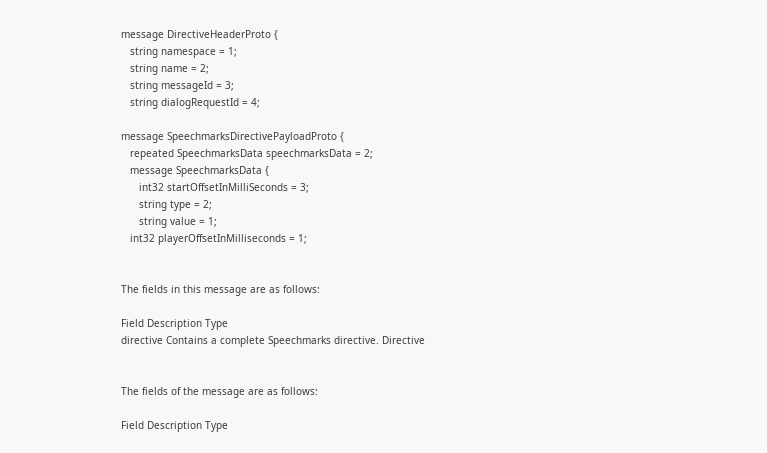message DirectiveHeaderProto {
   string namespace = 1;
   string name = 2;
   string messageId = 3;
   string dialogRequestId = 4;

message SpeechmarksDirectivePayloadProto {
   repeated SpeechmarksData speechmarksData = 2;
   message SpeechmarksData {
      int32 startOffsetInMilliSeconds = 3;
      string type = 2;
      string value = 1;
   int32 playerOffsetInMilliseconds = 1;


The fields in this message are as follows:

Field Description Type
directive Contains a complete Speechmarks directive. Directive


The fields of the message are as follows:

Field Description Type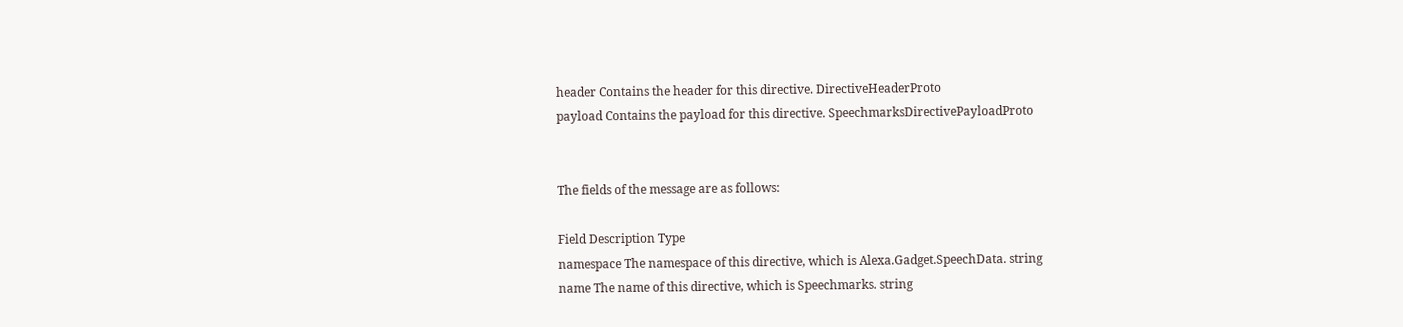header Contains the header for this directive. DirectiveHeaderProto
payload Contains the payload for this directive. SpeechmarksDirectivePayloadProto


The fields of the message are as follows:

Field Description Type
namespace The namespace of this directive, which is Alexa.Gadget.SpeechData. string
name The name of this directive, which is Speechmarks. string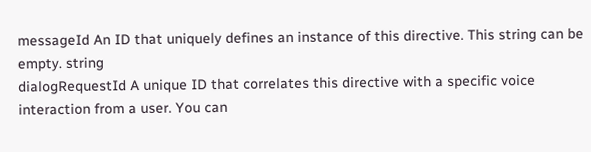messageId An ID that uniquely defines an instance of this directive. This string can be empty. string
dialogRequestId A unique ID that correlates this directive with a specific voice interaction from a user. You can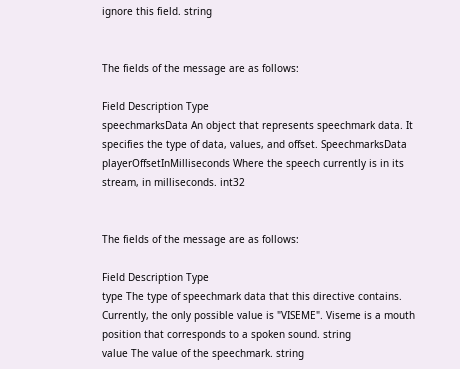ignore this field. string


The fields of the message are as follows:

Field Description Type
speechmarksData An object that represents speechmark data. It specifies the type of data, values, and offset. SpeechmarksData
playerOffsetInMilliseconds Where the speech currently is in its stream, in milliseconds. int32


The fields of the message are as follows:

Field Description Type
type The type of speechmark data that this directive contains. Currently, the only possible value is "VISEME". Viseme is a mouth position that corresponds to a spoken sound. string
value The value of the speechmark. string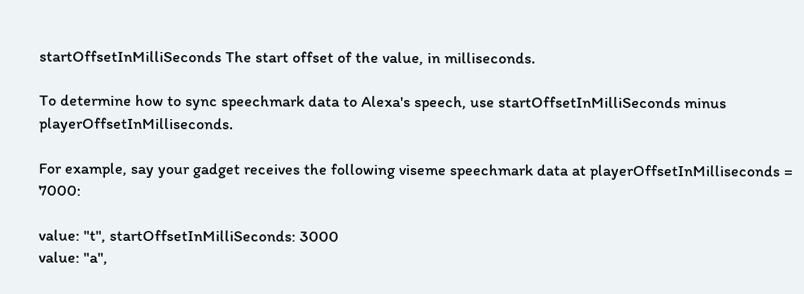startOffsetInMilliSeconds The start offset of the value, in milliseconds.

To determine how to sync speechmark data to Alexa's speech, use startOffsetInMilliSeconds minus playerOffsetInMilliseconds.

For example, say your gadget receives the following viseme speechmark data at playerOffsetInMilliseconds = 7000:

value: "t", startOffsetInMilliSeconds: 3000
value: "a",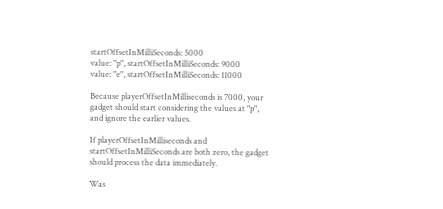startOffsetInMilliSeconds: 5000
value: "p", startOffsetInMilliSeconds: 9000
value: "e", startOffsetInMilliSeconds: 11000

Because playerOffsetInMilliseconds is 7000, your gadget should start considering the values at "p", and ignore the earlier values.

If playerOffsetInMilliseconds and startOffsetInMilliSeconds are both zero, the gadget should process the data immediately.

Was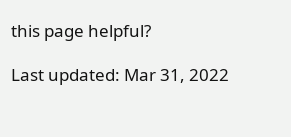this page helpful?

Last updated: Mar 31, 2022